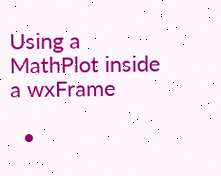Using a MathPlot inside a wxFrame

  •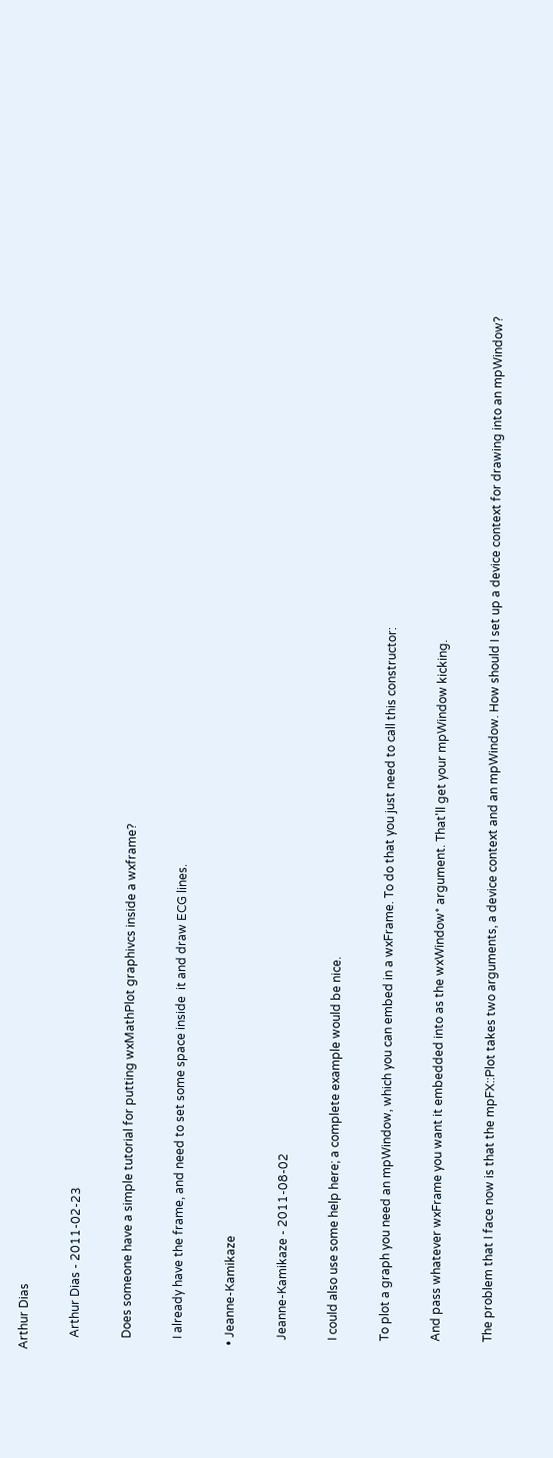Arthur Dias

    Arthur Dias - 2011-02-23

    Does someone have a simple tutorial for putting wxMathPlot graphivcs inside a wxframe?

    I already have the frame, and need to set some space inside  it and draw ECG lines.

  • Jeanne-Kamikaze

    Jeanne-Kamikaze - 2011-08-02

    I could also use some help here; a complete example would be nice.

    To plot a graph you need an mpWindow, which you can embed in a wxFrame. To do that you just need to call this constructor:

    And pass whatever wxFrame you want it embedded into as the wxWindow* argument. That'll get your mpWindow kicking.

    The problem that I face now is that the mpFX::Plot takes two arguments, a device context and an mpWindow. How should I set up a device context for drawing into an mpWindow?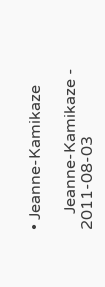• Jeanne-Kamikaze

    Jeanne-Kamikaze - 2011-08-03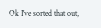Ok I've sorted that out,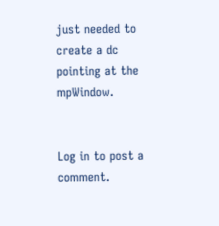just needed to create a dc pointing at the mpWindow.


Log in to post a comment.